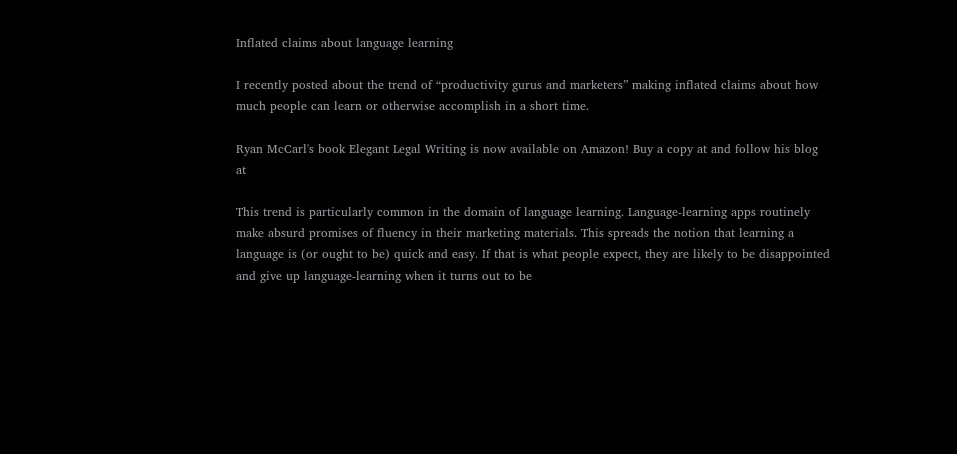Inflated claims about language learning

I recently posted about the trend of “productivity gurus and marketers” making inflated claims about how much people can learn or otherwise accomplish in a short time.

Ryan McCarl's book Elegant Legal Writing is now available on Amazon! Buy a copy at and follow his blog at

This trend is particularly common in the domain of language learning. Language-learning apps routinely make absurd promises of fluency in their marketing materials. This spreads the notion that learning a language is (or ought to be) quick and easy. If that is what people expect, they are likely to be disappointed and give up language-learning when it turns out to be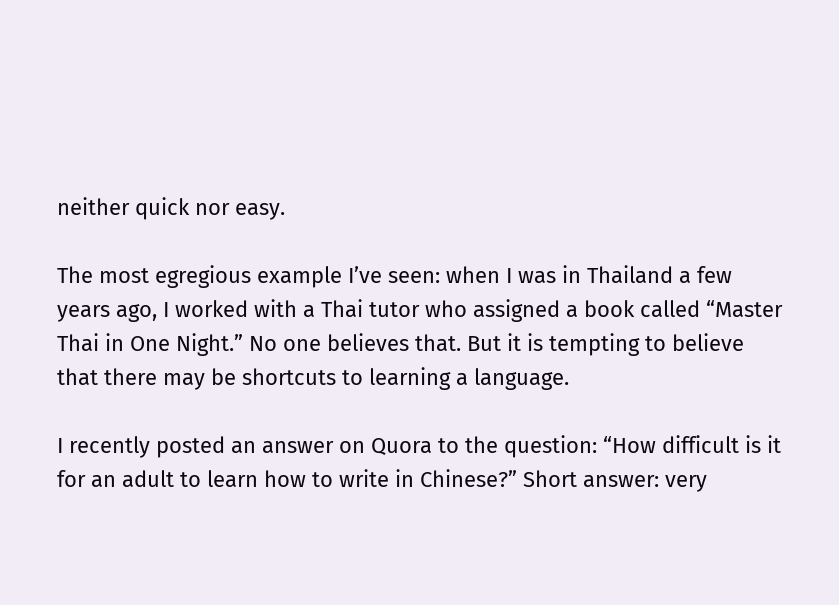neither quick nor easy.

The most egregious example I’ve seen: when I was in Thailand a few years ago, I worked with a Thai tutor who assigned a book called “Master Thai in One Night.” No one believes that. But it is tempting to believe that there may be shortcuts to learning a language.

I recently posted an answer on Quora to the question: “How difficult is it for an adult to learn how to write in Chinese?” Short answer: very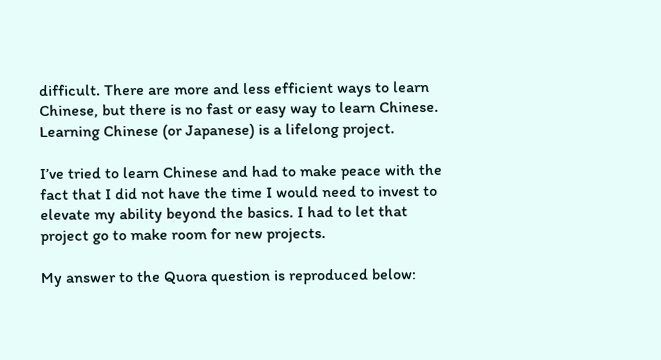difficult. There are more and less efficient ways to learn Chinese, but there is no fast or easy way to learn Chinese. Learning Chinese (or Japanese) is a lifelong project.

I’ve tried to learn Chinese and had to make peace with the fact that I did not have the time I would need to invest to elevate my ability beyond the basics. I had to let that project go to make room for new projects.

My answer to the Quora question is reproduced below: